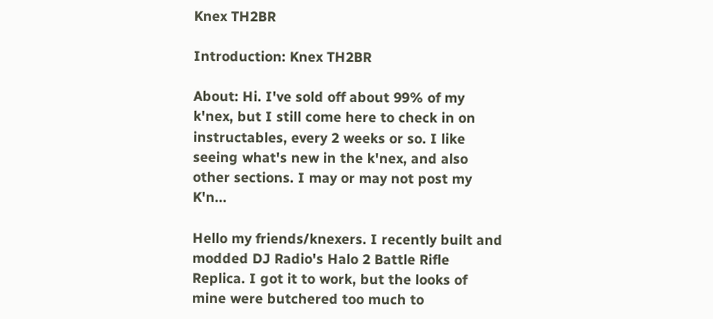Knex TH2BR

Introduction: Knex TH2BR

About: Hi. I've sold off about 99% of my k'nex, but I still come here to check in on instructables, every 2 weeks or so. I like seeing what's new in the k'nex, and also other sections. I may or may not post my K'n...

Hello my friends/knexers. I recently built and modded DJ Radio's Halo 2 Battle Rifle Replica. I got it to work, but the looks of mine were butchered too much to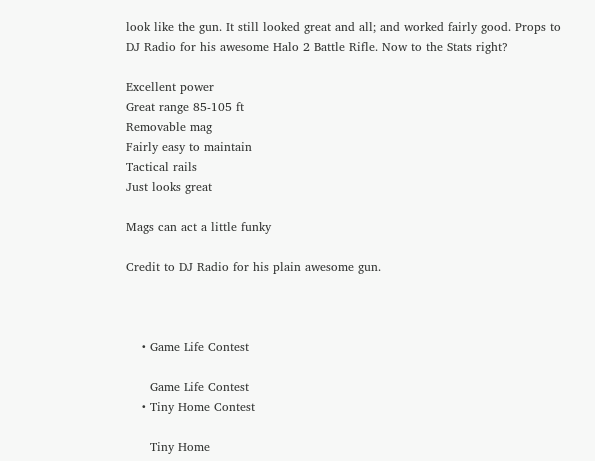look like the gun. It still looked great and all; and worked fairly good. Props to DJ Radio for his awesome Halo 2 Battle Rifle. Now to the Stats right?

Excellent power
Great range 85-105 ft
Removable mag
Fairly easy to maintain
Tactical rails
Just looks great

Mags can act a little funky

Credit to DJ Radio for his plain awesome gun.



    • Game Life Contest

      Game Life Contest
    • Tiny Home Contest

      Tiny Home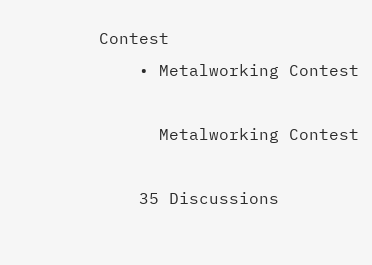Contest
    • Metalworking Contest

      Metalworking Contest

    35 Discussions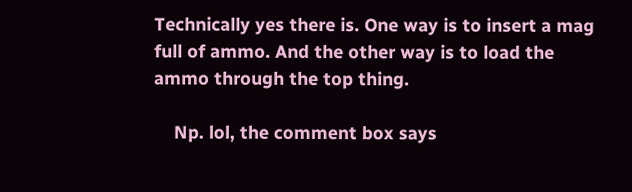Technically yes there is. One way is to insert a mag full of ammo. And the other way is to load the ammo through the top thing.

    Np. lol, the comment box says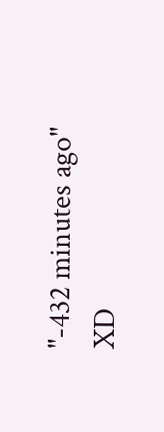"-432 minutes ago" XD